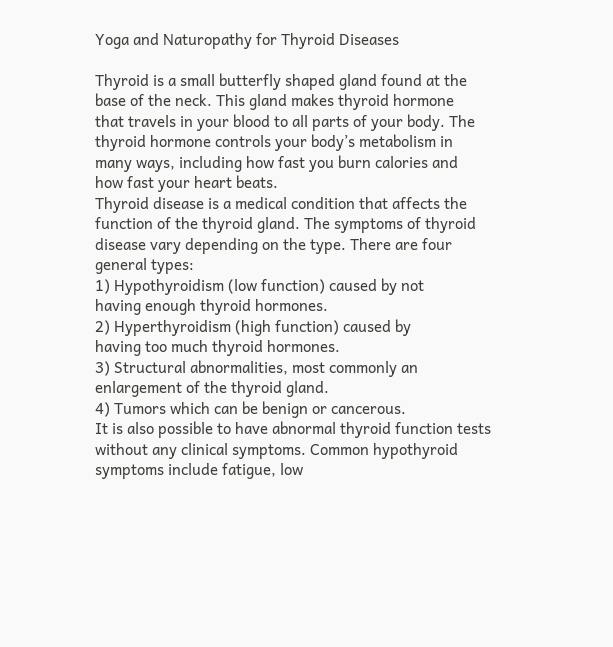Yoga and Naturopathy for Thyroid Diseases

Thyroid is a small butterfly shaped gland found at the
base of the neck. This gland makes thyroid hormone
that travels in your blood to all parts of your body. The
thyroid hormone controls your body’s metabolism in
many ways, including how fast you burn calories and
how fast your heart beats.
Thyroid disease is a medical condition that affects the
function of the thyroid gland. The symptoms of thyroid
disease vary depending on the type. There are four
general types:
1) Hypothyroidism (low function) caused by not
having enough thyroid hormones.
2) Hyperthyroidism (high function) caused by
having too much thyroid hormones.
3) Structural abnormalities, most commonly an
enlargement of the thyroid gland.
4) Tumors which can be benign or cancerous.
It is also possible to have abnormal thyroid function tests
without any clinical symptoms. Common hypothyroid
symptoms include fatigue, low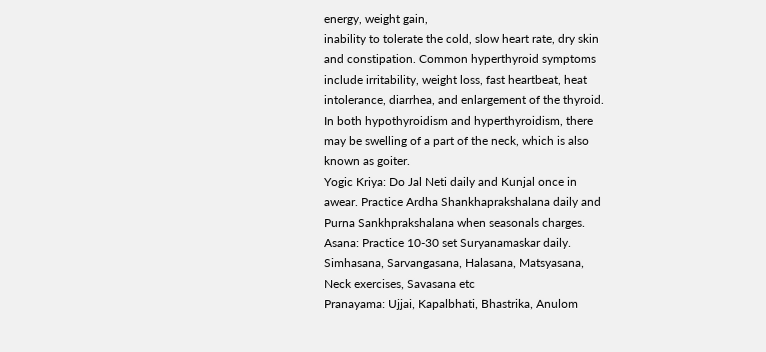energy, weight gain,
inability to tolerate the cold, slow heart rate, dry skin
and constipation. Common hyperthyroid symptoms
include irritability, weight loss, fast heartbeat, heat
intolerance, diarrhea, and enlargement of the thyroid.
In both hypothyroidism and hyperthyroidism, there
may be swelling of a part of the neck, which is also
known as goiter.
Yogic Kriya: Do Jal Neti daily and Kunjal once in
awear. Practice Ardha Shankhaprakshalana daily and
Purna Sankhprakshalana when seasonals charges.
Asana: Practice 10-30 set Suryanamaskar daily.
Simhasana, Sarvangasana, Halasana, Matsyasana,
Neck exercises, Savasana etc
Pranayama: Ujjai, Kapalbhati, Bhastrika, Anulom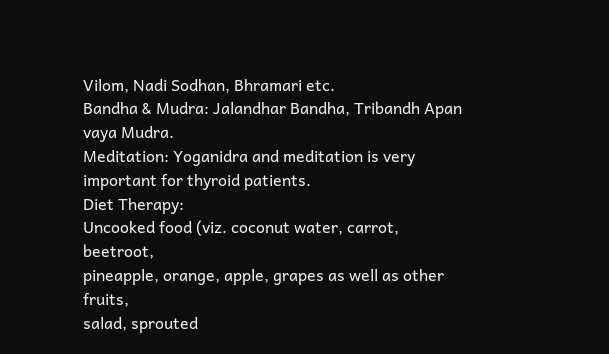Vilom, Nadi Sodhan, Bhramari etc.
Bandha & Mudra: Jalandhar Bandha, Tribandh Apan
vaya Mudra.
Meditation: Yoganidra and meditation is very
important for thyroid patients.
Diet Therapy:
Uncooked food (viz. coconut water, carrot, beetroot,
pineapple, orange, apple, grapes as well as other fruits,
salad, sprouted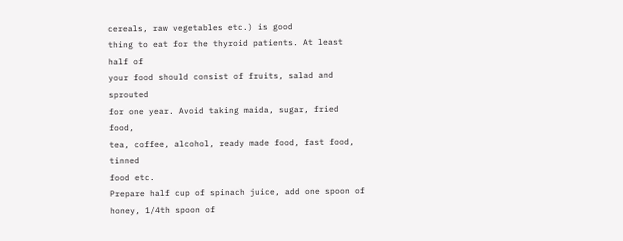cereals, raw vegetables etc.) is good
thing to eat for the thyroid patients. At least half of
your food should consist of fruits, salad and sprouted
for one year. Avoid taking maida, sugar, fried food,
tea, coffee, alcohol, ready made food, fast food, tinned
food etc.
Prepare half cup of spinach juice, add one spoon of
honey, 1/4th spoon of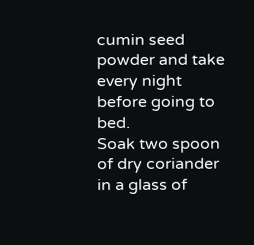cumin seed powder and take
every night before going to bed.
Soak two spoon of dry coriander in a glass of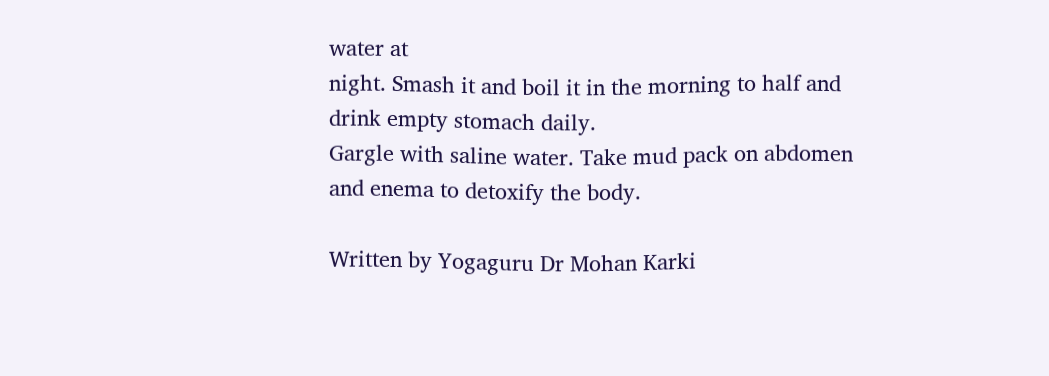water at
night. Smash it and boil it in the morning to half and
drink empty stomach daily.
Gargle with saline water. Take mud pack on abdomen
and enema to detoxify the body.

Written by Yogaguru Dr Mohan Karki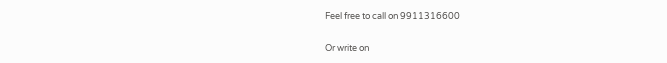Feel free to call on 9911316600

Or write on